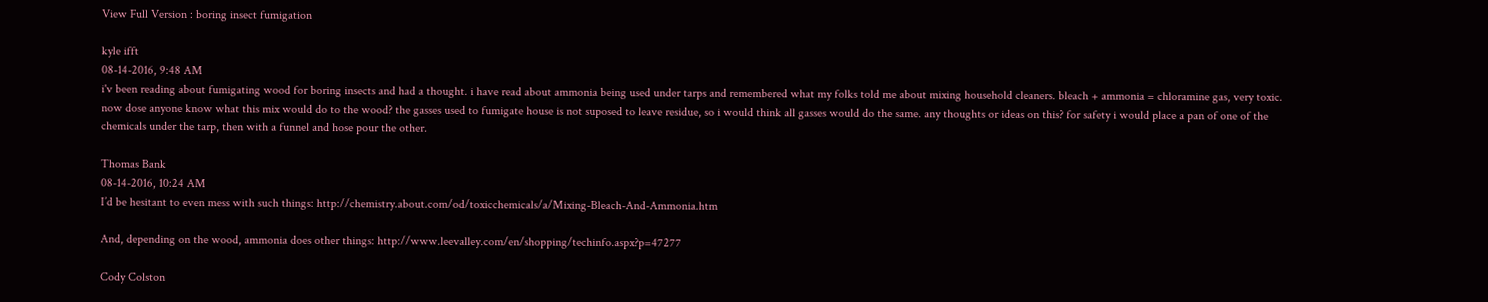View Full Version : boring insect fumigation

kyle ifft
08-14-2016, 9:48 AM
i'v been reading about fumigating wood for boring insects and had a thought. i have read about ammonia being used under tarps and remembered what my folks told me about mixing household cleaners. bleach + ammonia = chloramine gas, very toxic. now dose anyone know what this mix would do to the wood? the gasses used to fumigate house is not suposed to leave residue, so i would think all gasses would do the same. any thoughts or ideas on this? for safety i would place a pan of one of the chemicals under the tarp, then with a funnel and hose pour the other.

Thomas Bank
08-14-2016, 10:24 AM
I’d be hesitant to even mess with such things: http://chemistry.about.com/od/toxicchemicals/a/Mixing-Bleach-And-Ammonia.htm

And, depending on the wood, ammonia does other things: http://www.leevalley.com/en/shopping/techinfo.aspx?p=47277

Cody Colston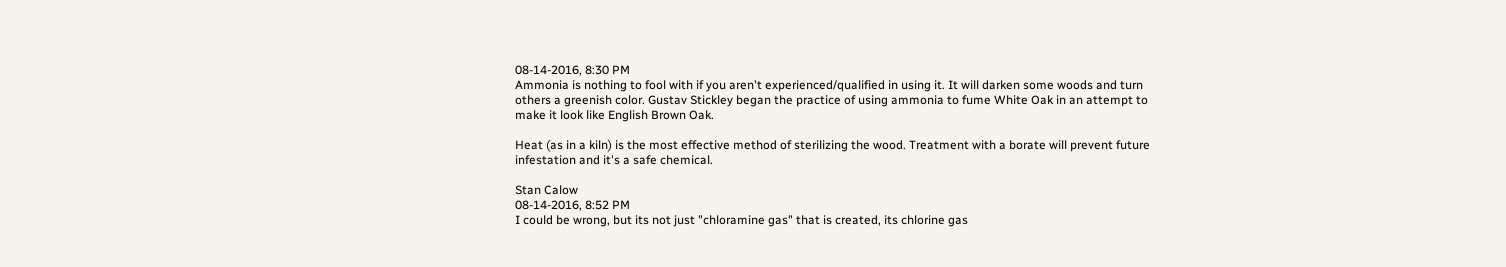08-14-2016, 8:30 PM
Ammonia is nothing to fool with if you aren't experienced/qualified in using it. It will darken some woods and turn others a greenish color. Gustav Stickley began the practice of using ammonia to fume White Oak in an attempt to make it look like English Brown Oak.

Heat (as in a kiln) is the most effective method of sterilizing the wood. Treatment with a borate will prevent future infestation and it's a safe chemical.

Stan Calow
08-14-2016, 8:52 PM
I could be wrong, but its not just "chloramine gas" that is created, its chlorine gas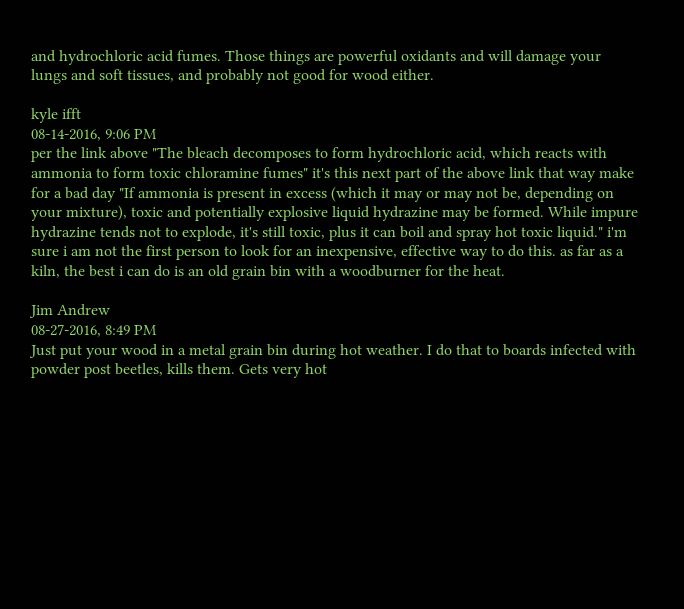and hydrochloric acid fumes. Those things are powerful oxidants and will damage your lungs and soft tissues, and probably not good for wood either.

kyle ifft
08-14-2016, 9:06 PM
per the link above "The bleach decomposes to form hydrochloric acid, which reacts with ammonia to form toxic chloramine fumes" it's this next part of the above link that way make for a bad day "If ammonia is present in excess (which it may or may not be, depending on your mixture), toxic and potentially explosive liquid hydrazine may be formed. While impure hydrazine tends not to explode, it's still toxic, plus it can boil and spray hot toxic liquid." i'm sure i am not the first person to look for an inexpensive, effective way to do this. as far as a kiln, the best i can do is an old grain bin with a woodburner for the heat.

Jim Andrew
08-27-2016, 8:49 PM
Just put your wood in a metal grain bin during hot weather. I do that to boards infected with powder post beetles, kills them. Gets very hot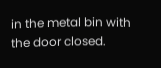in the metal bin with the door closed.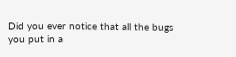Did you ever notice that all the bugs you put in a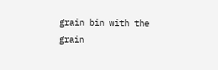grain bin with the grain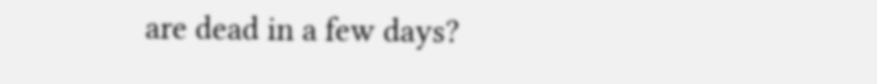are dead in a few days?